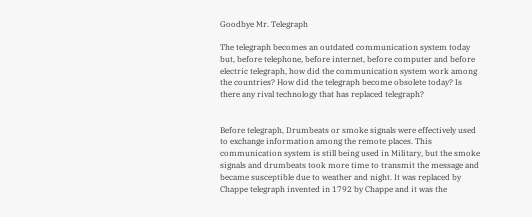Goodbye Mr. Telegraph

The telegraph becomes an outdated communication system today but, before telephone, before internet, before computer and before electric telegraph, how did the communication system work among the countries? How did the telegraph become obsolete today? Is there any rival technology that has replaced telegraph?


Before telegraph, Drumbeats or smoke signals were effectively used to exchange information among the remote places. This communication system is still being used in Military, but the smoke signals and drumbeats took more time to transmit the message and became susceptible due to weather and night. It was replaced by Chappe telegraph invented in 1792 by Chappe and it was the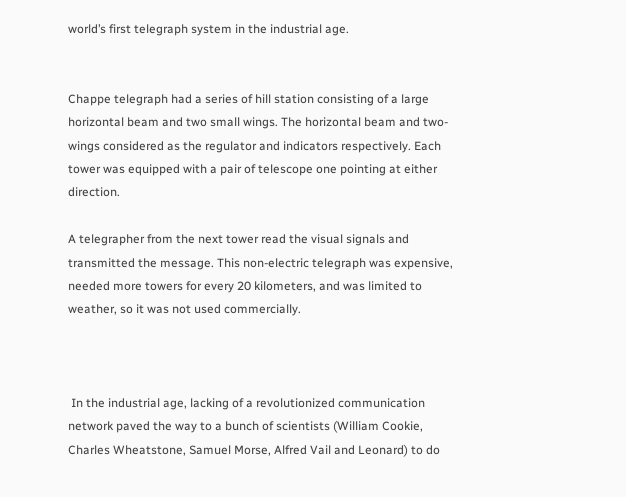world’s first telegraph system in the industrial age.


Chappe telegraph had a series of hill station consisting of a large horizontal beam and two small wings. The horizontal beam and two-wings considered as the regulator and indicators respectively. Each tower was equipped with a pair of telescope one pointing at either direction.

A telegrapher from the next tower read the visual signals and transmitted the message. This non-electric telegraph was expensive, needed more towers for every 20 kilometers, and was limited to weather, so it was not used commercially.



 In the industrial age, lacking of a revolutionized communication network paved the way to a bunch of scientists (William Cookie, Charles Wheatstone, Samuel Morse, Alfred Vail and Leonard) to do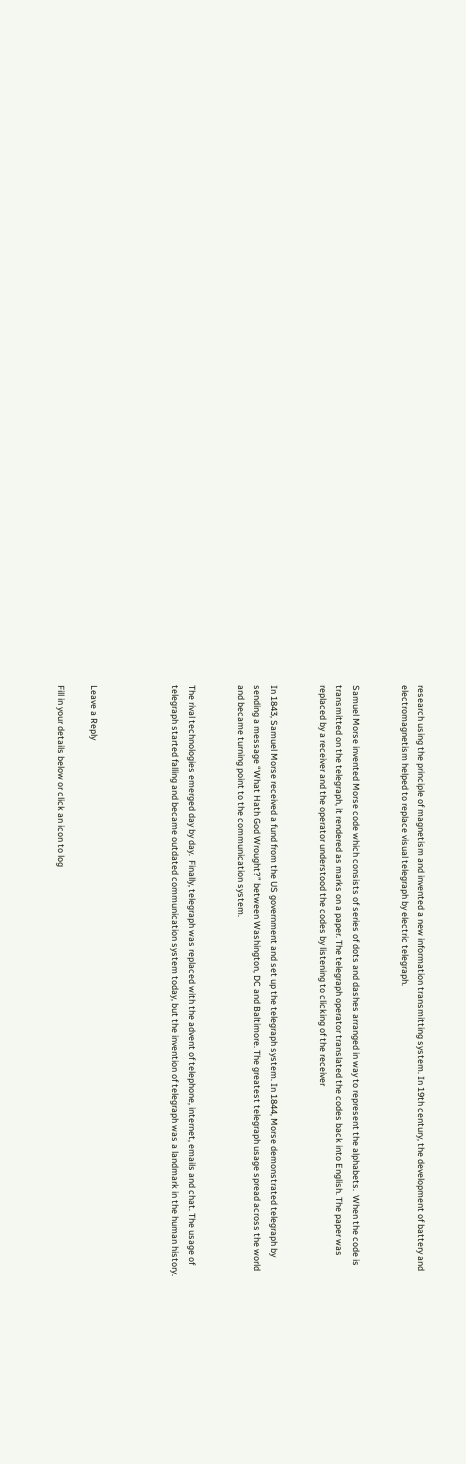research using the principle of magnetism and invented a new information transmitting system. In 19th century, the development of battery and electromagnetism helped to replace visual telegraph by electric telegraph.


Samuel Morse invented Morse code which consists of series of dots and dashes arranged in way to represent the alphabets.  When the code is transmitted on the telegraph, it rendered as marks on a paper. The telegraph operator translated the codes back into English. The paper was replaced by a receiver and the operator understood the codes by listening to clicking of the receiver


In 1843, Samuel Morse received a fund from the US government and set up the telegraph system. In 1844, Morse demonstrated telegraph by sending a message “What Hath God Wrought?” between Washington, DC and Baltimore. The greatest telegraph usage spread across the world and became turning point to the communication system.


The rival technologies emerged day by day.  Finally, telegraph was replaced with the advent of telephone, internet, emails and chat. The usage of telegraph started falling and became outdated communication system today, but the invention of telegraph was a landmark in the human history.




Leave a Reply

Fill in your details below or click an icon to log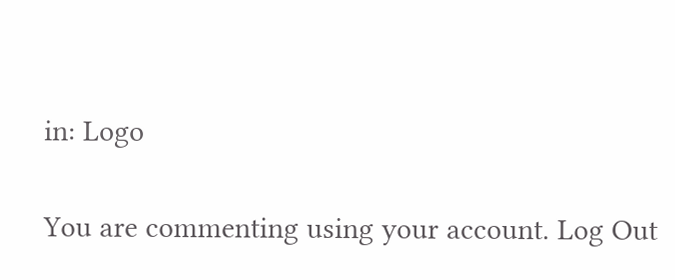in: Logo

You are commenting using your account. Log Out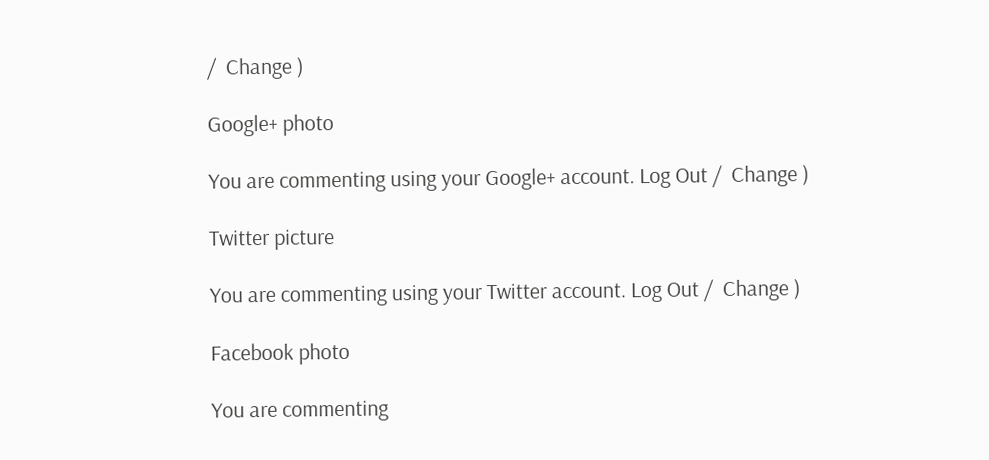/  Change )

Google+ photo

You are commenting using your Google+ account. Log Out /  Change )

Twitter picture

You are commenting using your Twitter account. Log Out /  Change )

Facebook photo

You are commenting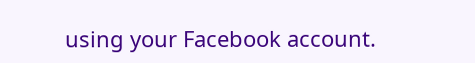using your Facebook account.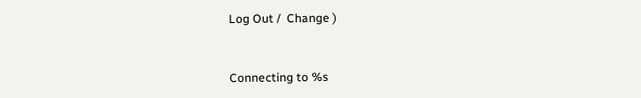Log Out /  Change )


Connecting to %s